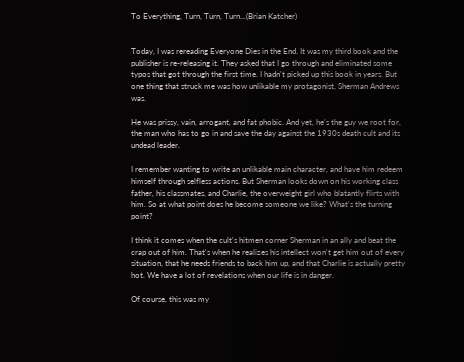To Everything, Turn, Turn, Turn...(Brian Katcher)


Today, I was rereading Everyone Dies in the End. It was my third book and the publisher is re-releasing it. They asked that I go through and eliminated some typos that got through the first time. I hadn't picked up this book in years. But one thing that struck me was how unlikable my protagonist, Sherman Andrews was.

He was prissy, vain, arrogant, and fat phobic. And yet, he's the guy we root for, the man who has to go in and save the day against the 1930s death cult and its undead leader.

I remember wanting to write an unlikable main character, and have him redeem himself through selfless actions. But Sherman looks down on his working class father, his classmates, and Charlie, the overweight girl who blatantly flirts with him. So at what point does he become someone we like? What's the turning point?

I think it comes when the cult's hitmen corner Sherman in an ally and beat the crap out of him. That's when he realizes his intellect won't get him out of every situation, that he needs friends to back him up, and that Charlie is actually pretty hot. We have a lot of revelations when our life is in danger.

Of course, this was my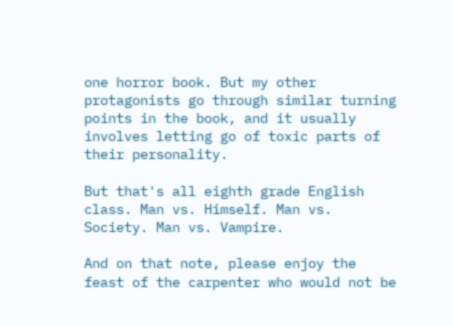one horror book. But my other protagonists go through similar turning points in the book, and it usually involves letting go of toxic parts of their personality.

But that's all eighth grade English class. Man vs. Himself. Man vs. Society. Man vs. Vampire.

And on that note, please enjoy the feast of the carpenter who would not be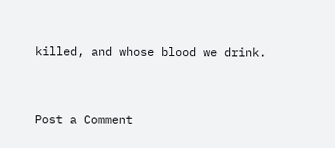killed, and whose blood we drink.


Post a Comment